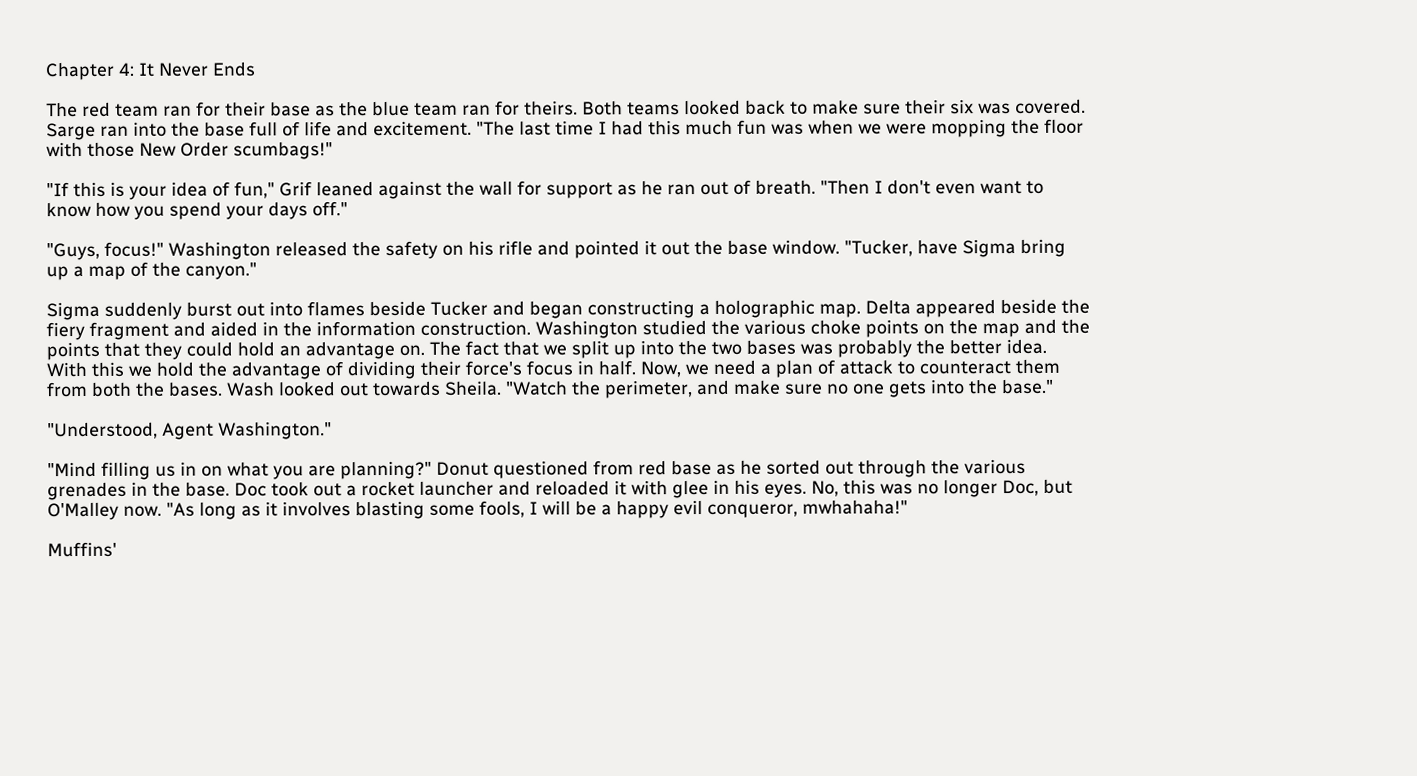Chapter 4: It Never Ends

The red team ran for their base as the blue team ran for theirs. Both teams looked back to make sure their six was covered. Sarge ran into the base full of life and excitement. "The last time I had this much fun was when we were mopping the floor with those New Order scumbags!"

"If this is your idea of fun," Grif leaned against the wall for support as he ran out of breath. "Then I don't even want to know how you spend your days off."

"Guys, focus!" Washington released the safety on his rifle and pointed it out the base window. "Tucker, have Sigma bring up a map of the canyon."

Sigma suddenly burst out into flames beside Tucker and began constructing a holographic map. Delta appeared beside the fiery fragment and aided in the information construction. Washington studied the various choke points on the map and the points that they could hold an advantage on. The fact that we split up into the two bases was probably the better idea. With this we hold the advantage of dividing their force's focus in half. Now, we need a plan of attack to counteract them from both the bases. Wash looked out towards Sheila. "Watch the perimeter, and make sure no one gets into the base."

"Understood, Agent Washington."

"Mind filling us in on what you are planning?" Donut questioned from red base as he sorted out through the various grenades in the base. Doc took out a rocket launcher and reloaded it with glee in his eyes. No, this was no longer Doc, but O'Malley now. "As long as it involves blasting some fools, I will be a happy evil conqueror, mwhahaha!"

Muffins'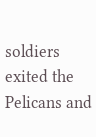soldiers exited the Pelicans and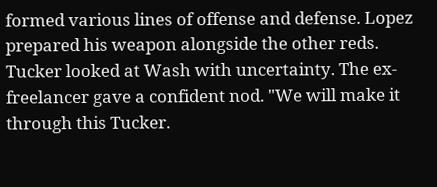formed various lines of offense and defense. Lopez prepared his weapon alongside the other reds. Tucker looked at Wash with uncertainty. The ex-freelancer gave a confident nod. "We will make it through this Tucker.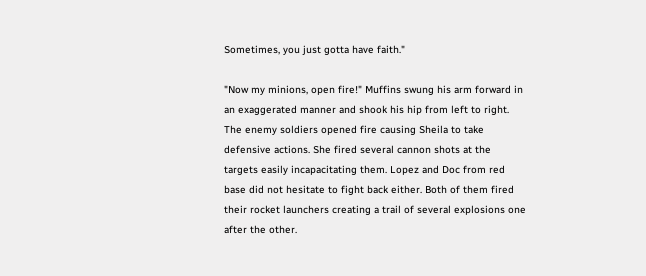Sometimes, you just gotta have faith."

"Now my minions, open fire!" Muffins swung his arm forward in an exaggerated manner and shook his hip from left to right. The enemy soldiers opened fire causing Sheila to take defensive actions. She fired several cannon shots at the targets easily incapacitating them. Lopez and Doc from red base did not hesitate to fight back either. Both of them fired their rocket launchers creating a trail of several explosions one after the other.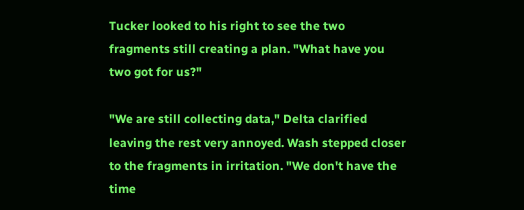Tucker looked to his right to see the two fragments still creating a plan. "What have you two got for us?"

"We are still collecting data," Delta clarified leaving the rest very annoyed. Wash stepped closer to the fragments in irritation. "We don't have the time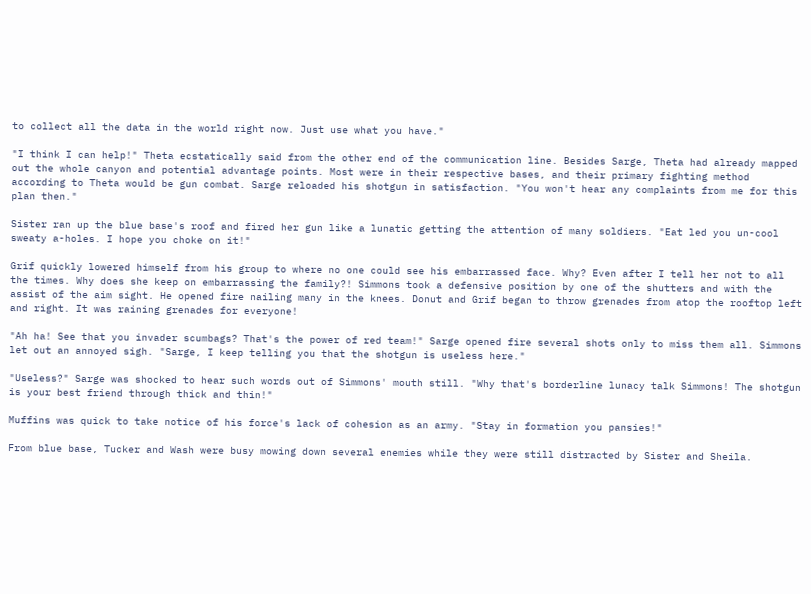to collect all the data in the world right now. Just use what you have."

"I think I can help!" Theta ecstatically said from the other end of the communication line. Besides Sarge, Theta had already mapped out the whole canyon and potential advantage points. Most were in their respective bases, and their primary fighting method according to Theta would be gun combat. Sarge reloaded his shotgun in satisfaction. "You won't hear any complaints from me for this plan then."

Sister ran up the blue base's roof and fired her gun like a lunatic getting the attention of many soldiers. "Eat led you un-cool sweaty a-holes. I hope you choke on it!"

Grif quickly lowered himself from his group to where no one could see his embarrassed face. Why? Even after I tell her not to all the times. Why does she keep on embarrassing the family?! Simmons took a defensive position by one of the shutters and with the assist of the aim sight. He opened fire nailing many in the knees. Donut and Grif began to throw grenades from atop the rooftop left and right. It was raining grenades for everyone!

"Ah ha! See that you invader scumbags? That's the power of red team!" Sarge opened fire several shots only to miss them all. Simmons let out an annoyed sigh. "Sarge, I keep telling you that the shotgun is useless here."

"Useless?" Sarge was shocked to hear such words out of Simmons' mouth still. "Why that's borderline lunacy talk Simmons! The shotgun is your best friend through thick and thin!"

Muffins was quick to take notice of his force's lack of cohesion as an army. "Stay in formation you pansies!"

From blue base, Tucker and Wash were busy mowing down several enemies while they were still distracted by Sister and Sheila.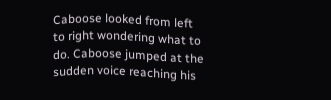Caboose looked from left to right wondering what to do. Caboose jumped at the sudden voice reaching his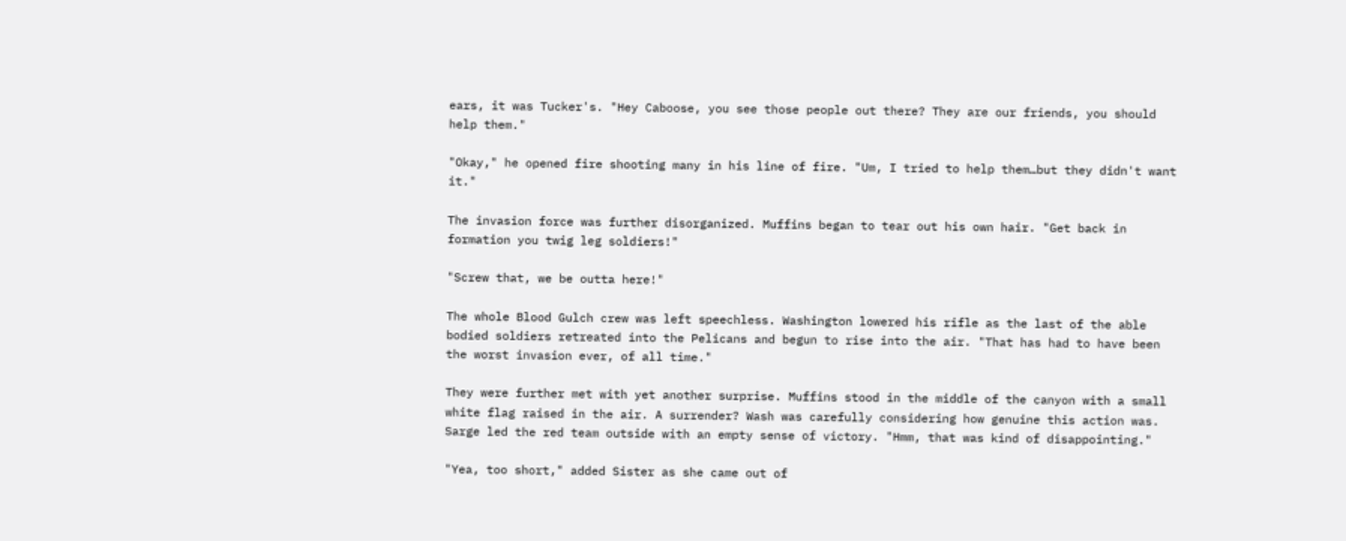ears, it was Tucker's. "Hey Caboose, you see those people out there? They are our friends, you should help them."

"Okay," he opened fire shooting many in his line of fire. "Um, I tried to help them…but they didn't want it."

The invasion force was further disorganized. Muffins began to tear out his own hair. "Get back in formation you twig leg soldiers!"

"Screw that, we be outta here!"

The whole Blood Gulch crew was left speechless. Washington lowered his rifle as the last of the able bodied soldiers retreated into the Pelicans and begun to rise into the air. "That has had to have been the worst invasion ever, of all time."

They were further met with yet another surprise. Muffins stood in the middle of the canyon with a small white flag raised in the air. A surrender? Wash was carefully considering how genuine this action was. Sarge led the red team outside with an empty sense of victory. "Hmm, that was kind of disappointing."

"Yea, too short," added Sister as she came out of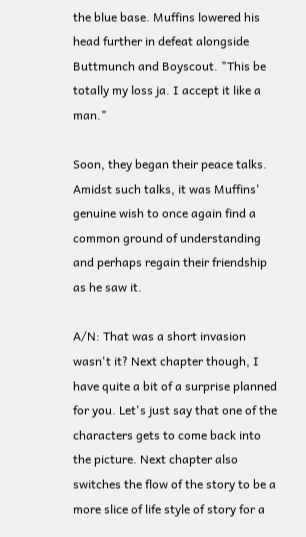the blue base. Muffins lowered his head further in defeat alongside Buttmunch and Boyscout. "This be totally my loss ja. I accept it like a man."

Soon, they began their peace talks. Amidst such talks, it was Muffins' genuine wish to once again find a common ground of understanding and perhaps regain their friendship as he saw it.

A/N: That was a short invasion wasn't it? Next chapter though, I have quite a bit of a surprise planned for you. Let's just say that one of the characters gets to come back into the picture. Next chapter also switches the flow of the story to be a more slice of life style of story for a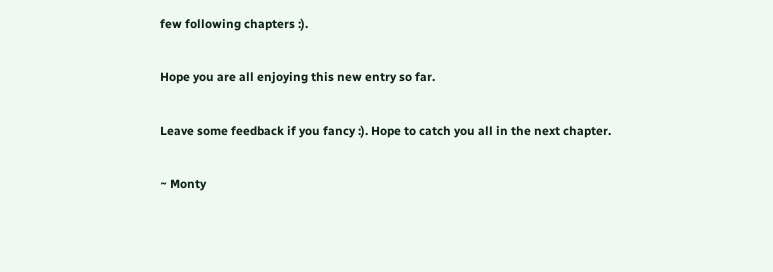few following chapters :).

Hope you are all enjoying this new entry so far.

Leave some feedback if you fancy :). Hope to catch you all in the next chapter.

~ Monty